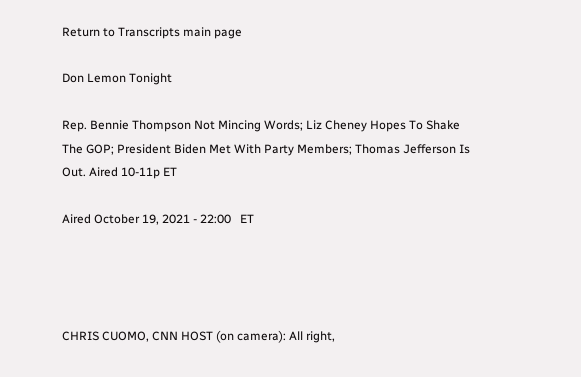Return to Transcripts main page

Don Lemon Tonight

Rep. Bennie Thompson Not Mincing Words; Liz Cheney Hopes To Shake The GOP; President Biden Met With Party Members; Thomas Jefferson Is Out. Aired 10-11p ET

Aired October 19, 2021 - 22:00   ET




CHRIS CUOMO, CNN HOST (on camera): All right,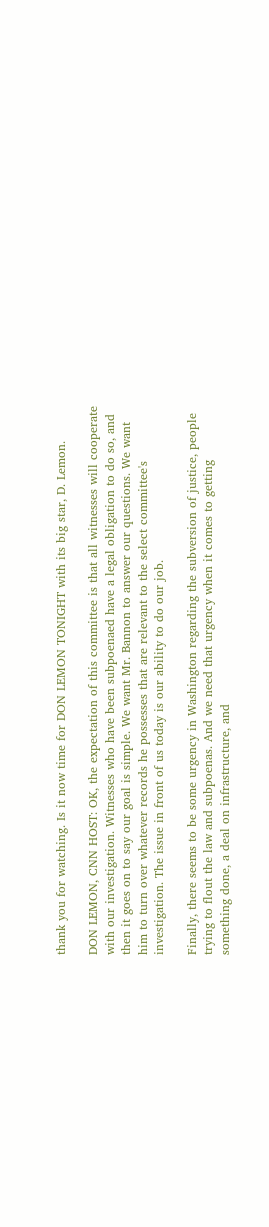thank you for watching. Is it now time for DON LEMON TONIGHT with its big star, D. Lemon.

DON LEMON, CNN HOST: OK, the expectation of this committee is that all witnesses will cooperate with our investigation. Witnesses who have been subpoenaed have a legal obligation to do so, and then it goes on to say our goal is simple. We want Mr. Bannon to answer our questions. We want him to turn over whatever records he possesses that are relevant to the select committee's investigation. The issue in front of us today is our ability to do our job.

Finally, there seems to be some urgency in Washington regarding the subversion of justice, people trying to flout the law and subpoenas. And we need that urgency when it comes to getting something done, a deal on infrastructure, and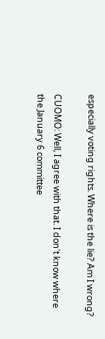especially voting rights. Where is the lie? Am I wrong?

CUOMO: Well, I agree with that. I don't know where the January 6 committee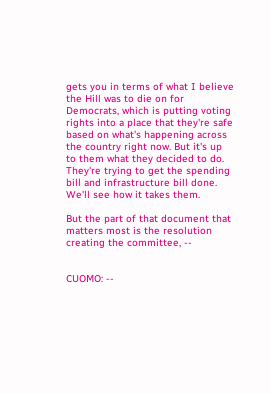gets you in terms of what I believe the Hill was to die on for Democrats, which is putting voting rights into a place that they're safe based on what's happening across the country right now. But it's up to them what they decided to do. They're trying to get the spending bill and infrastructure bill done. We'll see how it takes them.

But the part of that document that matters most is the resolution creating the committee, --


CUOMO: --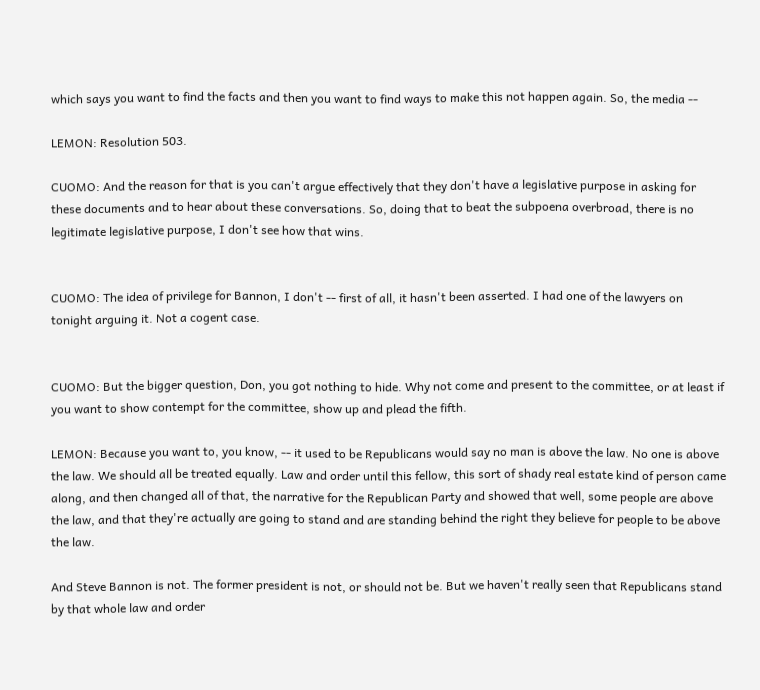which says you want to find the facts and then you want to find ways to make this not happen again. So, the media --

LEMON: Resolution 503.

CUOMO: And the reason for that is you can't argue effectively that they don't have a legislative purpose in asking for these documents and to hear about these conversations. So, doing that to beat the subpoena overbroad, there is no legitimate legislative purpose, I don't see how that wins.


CUOMO: The idea of privilege for Bannon, I don't -- first of all, it hasn't been asserted. I had one of the lawyers on tonight arguing it. Not a cogent case.


CUOMO: But the bigger question, Don, you got nothing to hide. Why not come and present to the committee, or at least if you want to show contempt for the committee, show up and plead the fifth.

LEMON: Because you want to, you know, -- it used to be Republicans would say no man is above the law. No one is above the law. We should all be treated equally. Law and order until this fellow, this sort of shady real estate kind of person came along, and then changed all of that, the narrative for the Republican Party and showed that well, some people are above the law, and that they're actually are going to stand and are standing behind the right they believe for people to be above the law.

And Steve Bannon is not. The former president is not, or should not be. But we haven't really seen that Republicans stand by that whole law and order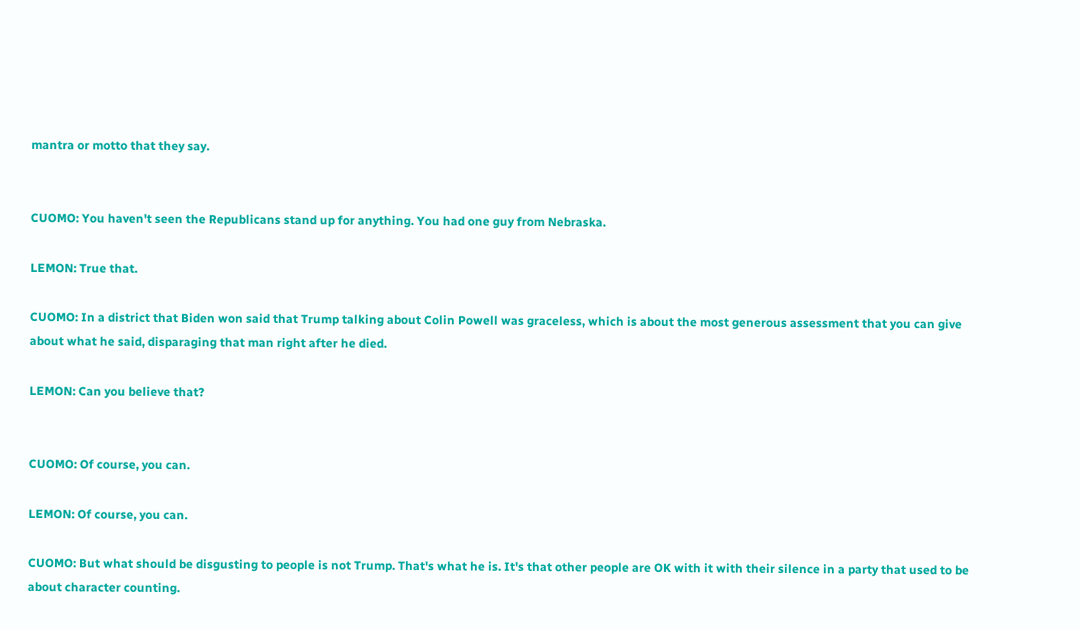mantra or motto that they say.


CUOMO: You haven't seen the Republicans stand up for anything. You had one guy from Nebraska.

LEMON: True that.

CUOMO: In a district that Biden won said that Trump talking about Colin Powell was graceless, which is about the most generous assessment that you can give about what he said, disparaging that man right after he died.

LEMON: Can you believe that?


CUOMO: Of course, you can.

LEMON: Of course, you can.

CUOMO: But what should be disgusting to people is not Trump. That's what he is. It's that other people are OK with it with their silence in a party that used to be about character counting.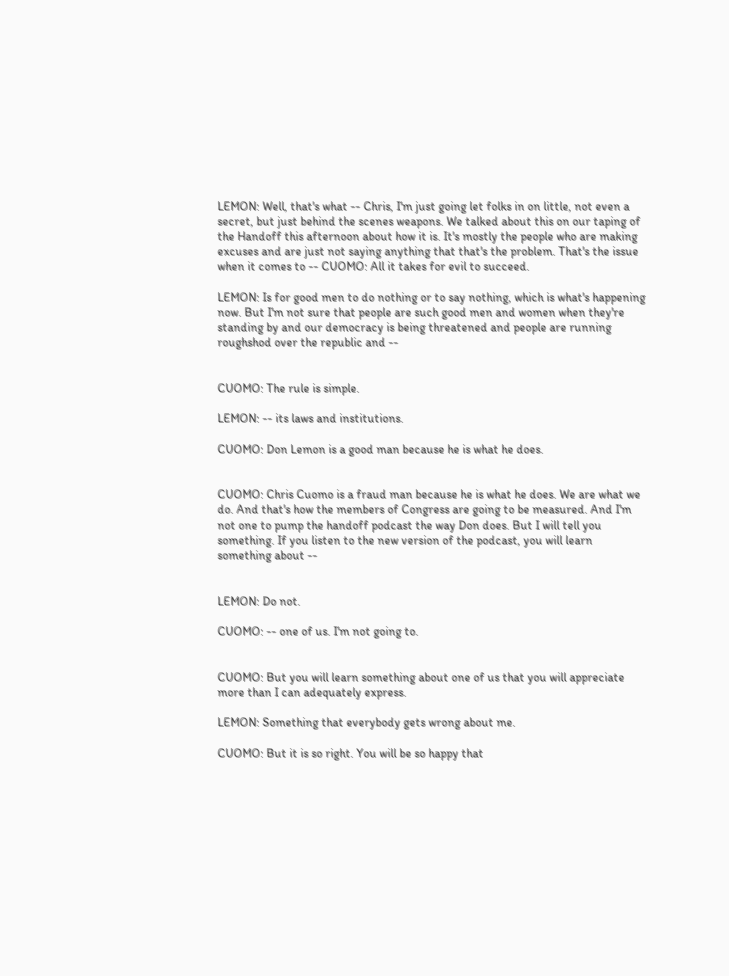LEMON: Well, that's what -- Chris, I'm just going let folks in on little, not even a secret, but just behind the scenes weapons. We talked about this on our taping of the Handoff this afternoon about how it is. It's mostly the people who are making excuses and are just not saying anything that that's the problem. That's the issue when it comes to -- CUOMO: All it takes for evil to succeed.

LEMON: Is for good men to do nothing or to say nothing, which is what's happening now. But I'm not sure that people are such good men and women when they're standing by and our democracy is being threatened and people are running roughshod over the republic and --


CUOMO: The rule is simple.

LEMON: -- its laws and institutions.

CUOMO: Don Lemon is a good man because he is what he does.


CUOMO: Chris Cuomo is a fraud man because he is what he does. We are what we do. And that's how the members of Congress are going to be measured. And I'm not one to pump the handoff podcast the way Don does. But I will tell you something. If you listen to the new version of the podcast, you will learn something about --


LEMON: Do not.

CUOMO: -- one of us. I'm not going to.


CUOMO: But you will learn something about one of us that you will appreciate more than I can adequately express.

LEMON: Something that everybody gets wrong about me.

CUOMO: But it is so right. You will be so happy that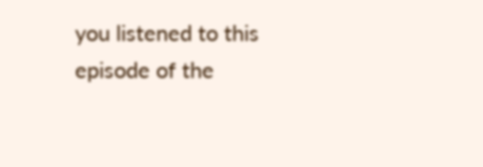you listened to this episode of the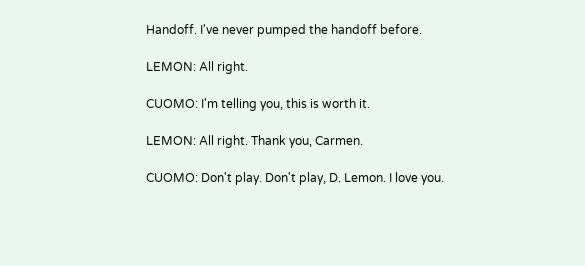Handoff. I've never pumped the handoff before.

LEMON: All right.

CUOMO: I'm telling you, this is worth it.

LEMON: All right. Thank you, Carmen.

CUOMO: Don't play. Don't play, D. Lemon. I love you.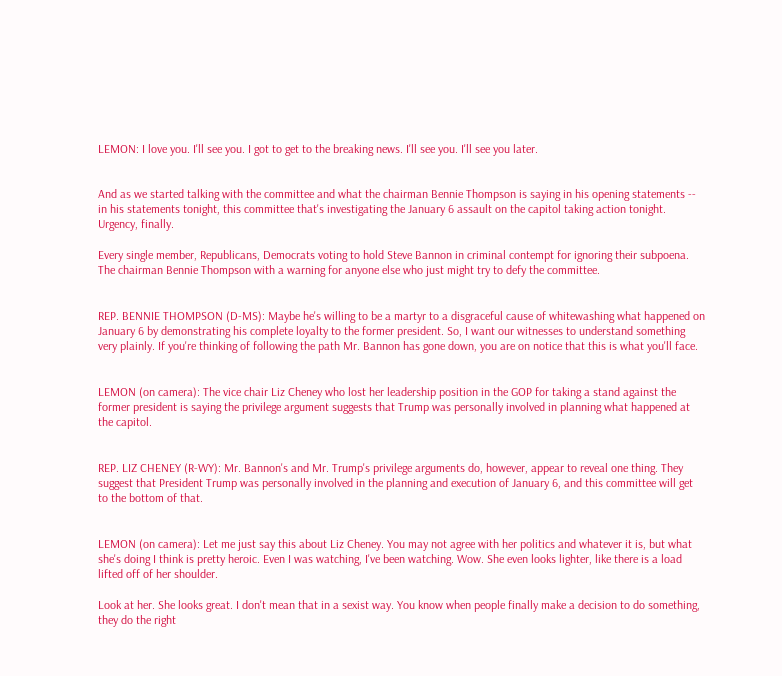LEMON: I love you. I'll see you. I got to get to the breaking news. I'll see you. I'll see you later.


And as we started talking with the committee and what the chairman Bennie Thompson is saying in his opening statements -- in his statements tonight, this committee that's investigating the January 6 assault on the capitol taking action tonight. Urgency, finally.

Every single member, Republicans, Democrats voting to hold Steve Bannon in criminal contempt for ignoring their subpoena. The chairman Bennie Thompson with a warning for anyone else who just might try to defy the committee.


REP. BENNIE THOMPSON (D-MS): Maybe he's willing to be a martyr to a disgraceful cause of whitewashing what happened on January 6 by demonstrating his complete loyalty to the former president. So, I want our witnesses to understand something very plainly. If you're thinking of following the path Mr. Bannon has gone down, you are on notice that this is what you'll face.


LEMON (on camera): The vice chair Liz Cheney who lost her leadership position in the GOP for taking a stand against the former president is saying the privilege argument suggests that Trump was personally involved in planning what happened at the capitol.


REP. LIZ CHENEY (R-WY): Mr. Bannon's and Mr. Trump's privilege arguments do, however, appear to reveal one thing. They suggest that President Trump was personally involved in the planning and execution of January 6, and this committee will get to the bottom of that.


LEMON (on camera): Let me just say this about Liz Cheney. You may not agree with her politics and whatever it is, but what she's doing I think is pretty heroic. Even I was watching, I've been watching. Wow. She even looks lighter, like there is a load lifted off of her shoulder.

Look at her. She looks great. I don't mean that in a sexist way. You know when people finally make a decision to do something, they do the right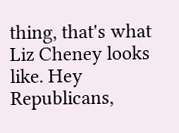thing, that's what Liz Cheney looks like. Hey Republicans,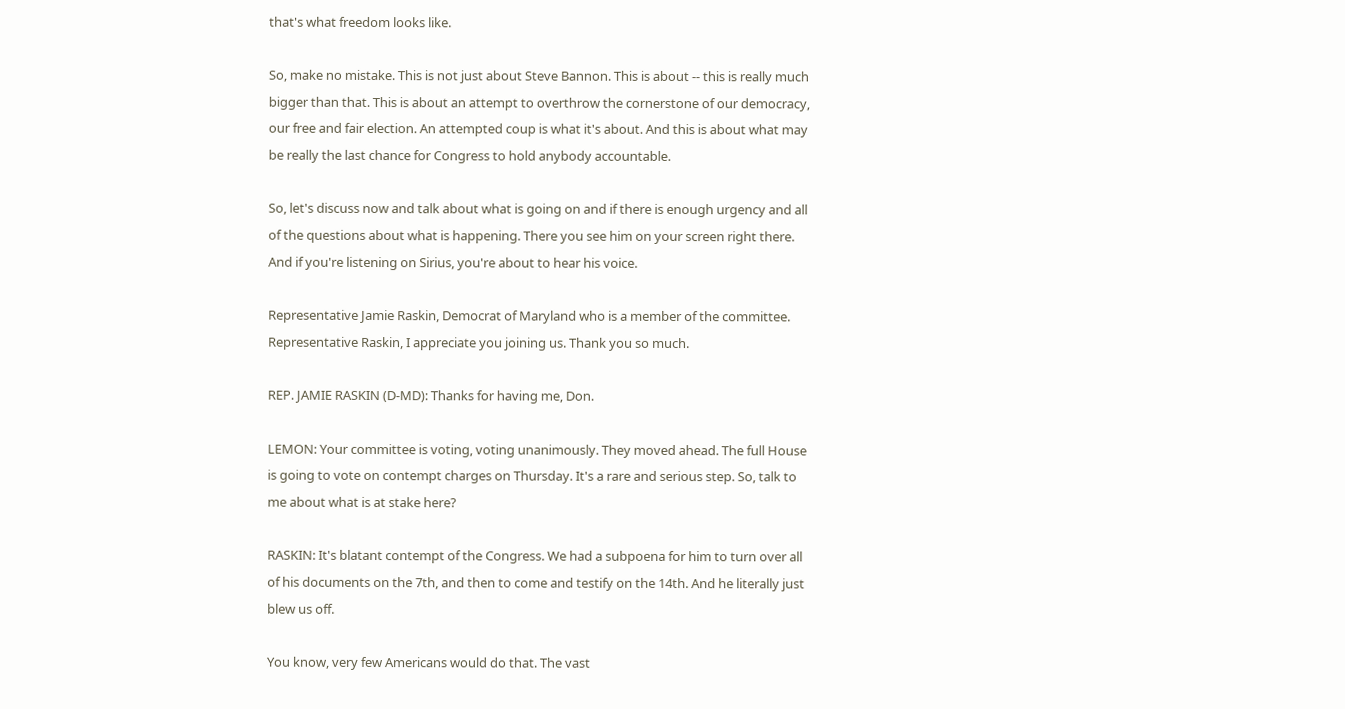that's what freedom looks like.

So, make no mistake. This is not just about Steve Bannon. This is about -- this is really much bigger than that. This is about an attempt to overthrow the cornerstone of our democracy, our free and fair election. An attempted coup is what it's about. And this is about what may be really the last chance for Congress to hold anybody accountable.

So, let's discuss now and talk about what is going on and if there is enough urgency and all of the questions about what is happening. There you see him on your screen right there. And if you're listening on Sirius, you're about to hear his voice.

Representative Jamie Raskin, Democrat of Maryland who is a member of the committee. Representative Raskin, I appreciate you joining us. Thank you so much.

REP. JAMIE RASKIN (D-MD): Thanks for having me, Don.

LEMON: Your committee is voting, voting unanimously. They moved ahead. The full House is going to vote on contempt charges on Thursday. It's a rare and serious step. So, talk to me about what is at stake here?

RASKIN: It's blatant contempt of the Congress. We had a subpoena for him to turn over all of his documents on the 7th, and then to come and testify on the 14th. And he literally just blew us off.

You know, very few Americans would do that. The vast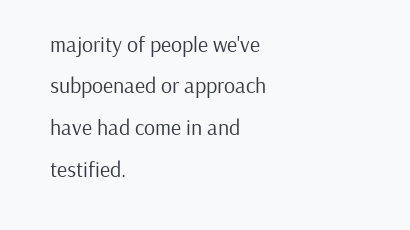majority of people we've subpoenaed or approach have had come in and testified.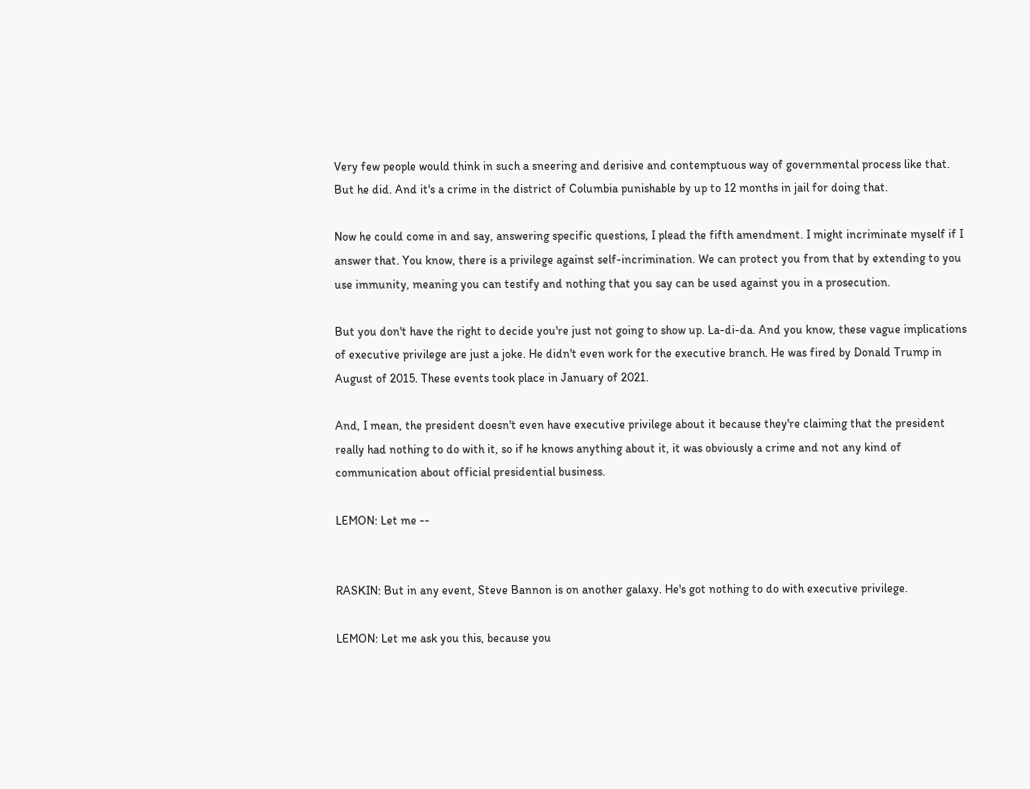Very few people would think in such a sneering and derisive and contemptuous way of governmental process like that. But he did. And it's a crime in the district of Columbia punishable by up to 12 months in jail for doing that.

Now he could come in and say, answering specific questions, I plead the fifth amendment. I might incriminate myself if I answer that. You know, there is a privilege against self-incrimination. We can protect you from that by extending to you use immunity, meaning you can testify and nothing that you say can be used against you in a prosecution.

But you don't have the right to decide you're just not going to show up. La-di-da. And you know, these vague implications of executive privilege are just a joke. He didn't even work for the executive branch. He was fired by Donald Trump in August of 2015. These events took place in January of 2021.

And, I mean, the president doesn't even have executive privilege about it because they're claiming that the president really had nothing to do with it, so if he knows anything about it, it was obviously a crime and not any kind of communication about official presidential business.

LEMON: Let me --


RASKIN: But in any event, Steve Bannon is on another galaxy. He's got nothing to do with executive privilege.

LEMON: Let me ask you this, because you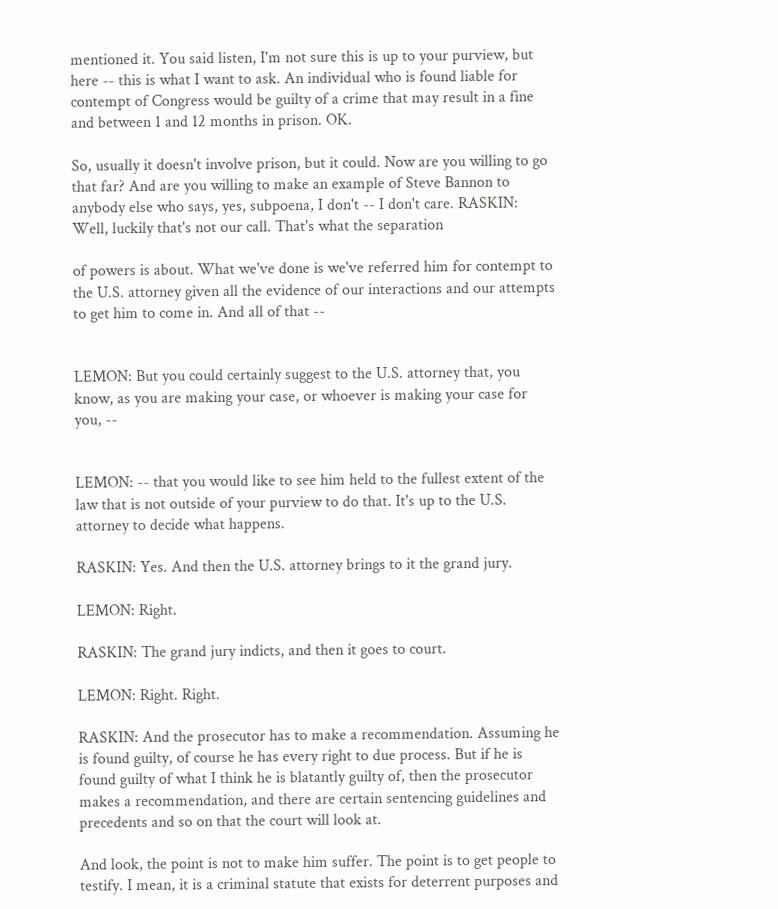mentioned it. You said listen, I'm not sure this is up to your purview, but here -- this is what I want to ask. An individual who is found liable for contempt of Congress would be guilty of a crime that may result in a fine and between 1 and 12 months in prison. OK.

So, usually it doesn't involve prison, but it could. Now are you willing to go that far? And are you willing to make an example of Steve Bannon to anybody else who says, yes, subpoena, I don't -- I don't care. RASKIN: Well, luckily that's not our call. That's what the separation

of powers is about. What we've done is we've referred him for contempt to the U.S. attorney given all the evidence of our interactions and our attempts to get him to come in. And all of that --


LEMON: But you could certainly suggest to the U.S. attorney that, you know, as you are making your case, or whoever is making your case for you, --


LEMON: -- that you would like to see him held to the fullest extent of the law that is not outside of your purview to do that. It's up to the U.S. attorney to decide what happens.

RASKIN: Yes. And then the U.S. attorney brings to it the grand jury.

LEMON: Right.

RASKIN: The grand jury indicts, and then it goes to court.

LEMON: Right. Right.

RASKIN: And the prosecutor has to make a recommendation. Assuming he is found guilty, of course he has every right to due process. But if he is found guilty of what I think he is blatantly guilty of, then the prosecutor makes a recommendation, and there are certain sentencing guidelines and precedents and so on that the court will look at.

And look, the point is not to make him suffer. The point is to get people to testify. I mean, it is a criminal statute that exists for deterrent purposes and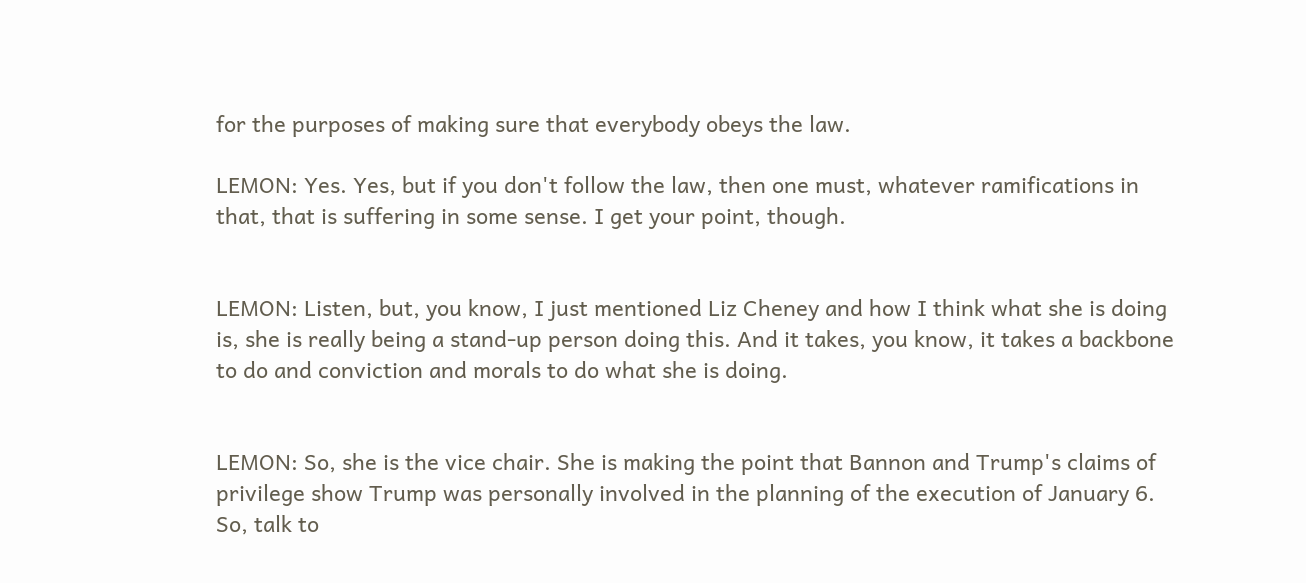for the purposes of making sure that everybody obeys the law.

LEMON: Yes. Yes, but if you don't follow the law, then one must, whatever ramifications in that, that is suffering in some sense. I get your point, though.


LEMON: Listen, but, you know, I just mentioned Liz Cheney and how I think what she is doing is, she is really being a stand-up person doing this. And it takes, you know, it takes a backbone to do and conviction and morals to do what she is doing.


LEMON: So, she is the vice chair. She is making the point that Bannon and Trump's claims of privilege show Trump was personally involved in the planning of the execution of January 6. So, talk to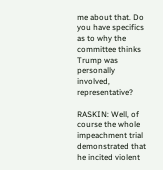me about that. Do you have specifics as to why the committee thinks Trump was personally involved, representative?

RASKIN: Well, of course the whole impeachment trial demonstrated that he incited violent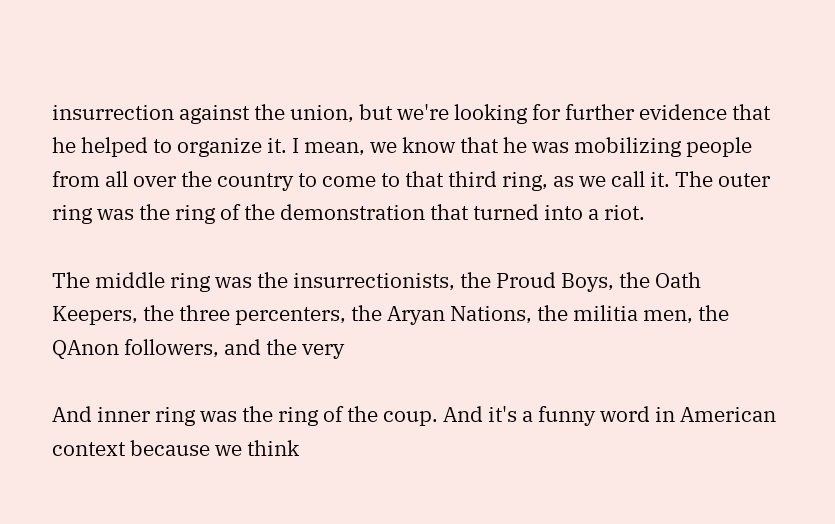insurrection against the union, but we're looking for further evidence that he helped to organize it. I mean, we know that he was mobilizing people from all over the country to come to that third ring, as we call it. The outer ring was the ring of the demonstration that turned into a riot.

The middle ring was the insurrectionists, the Proud Boys, the Oath Keepers, the three percenters, the Aryan Nations, the militia men, the QAnon followers, and the very

And inner ring was the ring of the coup. And it's a funny word in American context because we think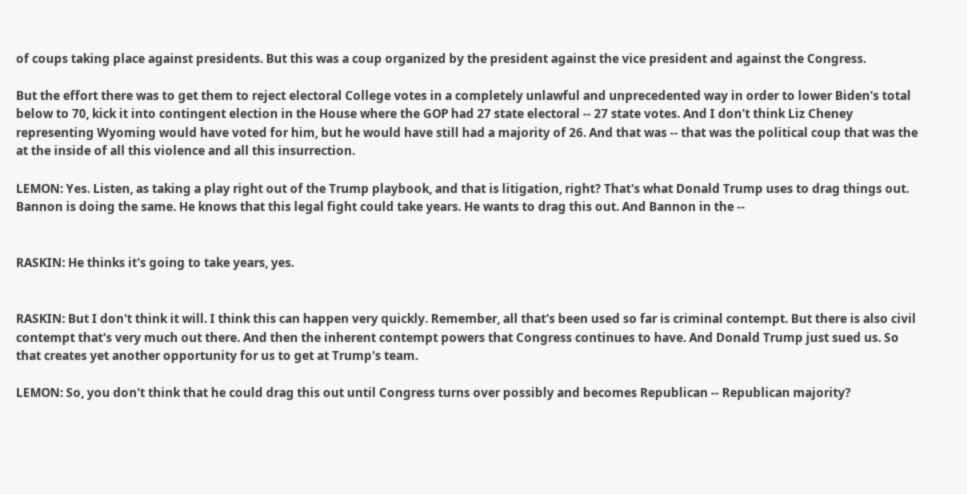of coups taking place against presidents. But this was a coup organized by the president against the vice president and against the Congress.

But the effort there was to get them to reject electoral College votes in a completely unlawful and unprecedented way in order to lower Biden's total below to 70, kick it into contingent election in the House where the GOP had 27 state electoral -- 27 state votes. And I don't think Liz Cheney representing Wyoming would have voted for him, but he would have still had a majority of 26. And that was -- that was the political coup that was the at the inside of all this violence and all this insurrection.

LEMON: Yes. Listen, as taking a play right out of the Trump playbook, and that is litigation, right? That's what Donald Trump uses to drag things out. Bannon is doing the same. He knows that this legal fight could take years. He wants to drag this out. And Bannon in the --


RASKIN: He thinks it's going to take years, yes.


RASKIN: But I don't think it will. I think this can happen very quickly. Remember, all that's been used so far is criminal contempt. But there is also civil contempt that's very much out there. And then the inherent contempt powers that Congress continues to have. And Donald Trump just sued us. So that creates yet another opportunity for us to get at Trump's team.

LEMON: So, you don't think that he could drag this out until Congress turns over possibly and becomes Republican -- Republican majority?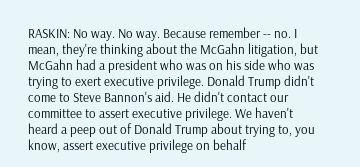RASKIN: No way. No way. Because remember -- no. I mean, they're thinking about the McGahn litigation, but McGahn had a president who was on his side who was trying to exert executive privilege. Donald Trump didn't come to Steve Bannon's aid. He didn't contact our committee to assert executive privilege. We haven't heard a peep out of Donald Trump about trying to, you know, assert executive privilege on behalf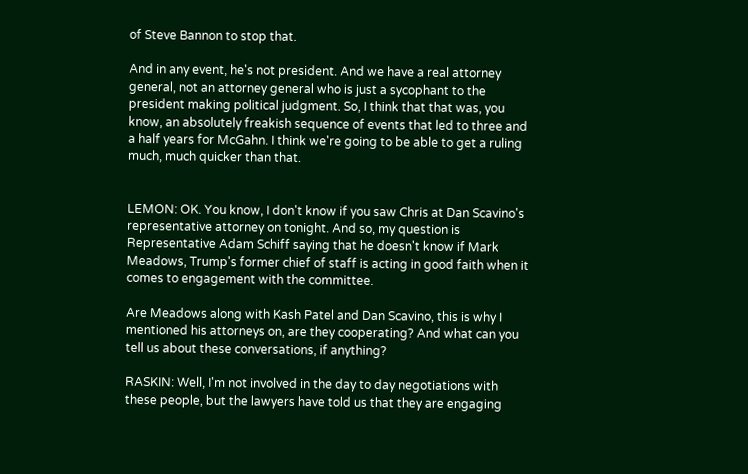of Steve Bannon to stop that.

And in any event, he's not president. And we have a real attorney general, not an attorney general who is just a sycophant to the president making political judgment. So, I think that that was, you know, an absolutely freakish sequence of events that led to three and a half years for McGahn. I think we're going to be able to get a ruling much, much quicker than that.


LEMON: OK. You know, I don't know if you saw Chris at Dan Scavino's representative attorney on tonight. And so, my question is Representative Adam Schiff saying that he doesn't know if Mark Meadows, Trump's former chief of staff is acting in good faith when it comes to engagement with the committee.

Are Meadows along with Kash Patel and Dan Scavino, this is why I mentioned his attorneys on, are they cooperating? And what can you tell us about these conversations, if anything?

RASKIN: Well, I'm not involved in the day to day negotiations with these people, but the lawyers have told us that they are engaging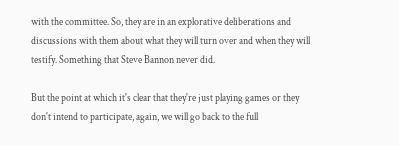with the committee. So, they are in an explorative deliberations and discussions with them about what they will turn over and when they will testify. Something that Steve Bannon never did.

But the point at which it's clear that they're just playing games or they don't intend to participate, again, we will go back to the full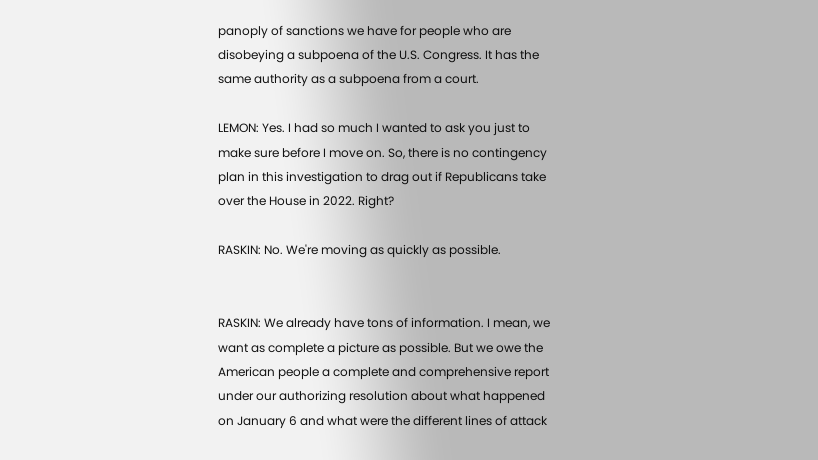panoply of sanctions we have for people who are disobeying a subpoena of the U.S. Congress. It has the same authority as a subpoena from a court.

LEMON: Yes. I had so much I wanted to ask you just to make sure before I move on. So, there is no contingency plan in this investigation to drag out if Republicans take over the House in 2022. Right?

RASKIN: No. We're moving as quickly as possible.


RASKIN: We already have tons of information. I mean, we want as complete a picture as possible. But we owe the American people a complete and comprehensive report under our authorizing resolution about what happened on January 6 and what were the different lines of attack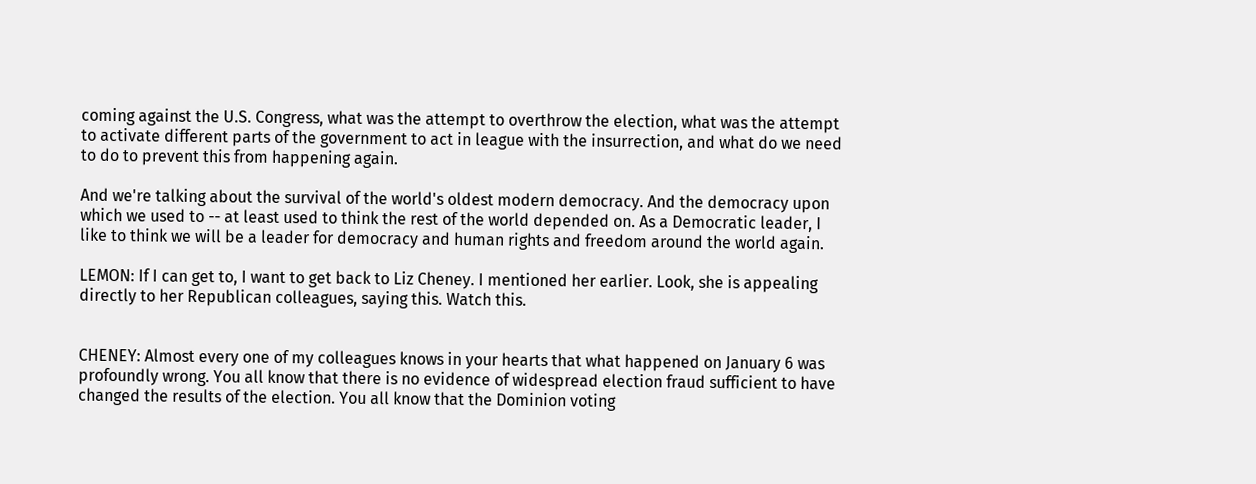coming against the U.S. Congress, what was the attempt to overthrow the election, what was the attempt to activate different parts of the government to act in league with the insurrection, and what do we need to do to prevent this from happening again.

And we're talking about the survival of the world's oldest modern democracy. And the democracy upon which we used to -- at least used to think the rest of the world depended on. As a Democratic leader, I like to think we will be a leader for democracy and human rights and freedom around the world again.

LEMON: If I can get to, I want to get back to Liz Cheney. I mentioned her earlier. Look, she is appealing directly to her Republican colleagues, saying this. Watch this.


CHENEY: Almost every one of my colleagues knows in your hearts that what happened on January 6 was profoundly wrong. You all know that there is no evidence of widespread election fraud sufficient to have changed the results of the election. You all know that the Dominion voting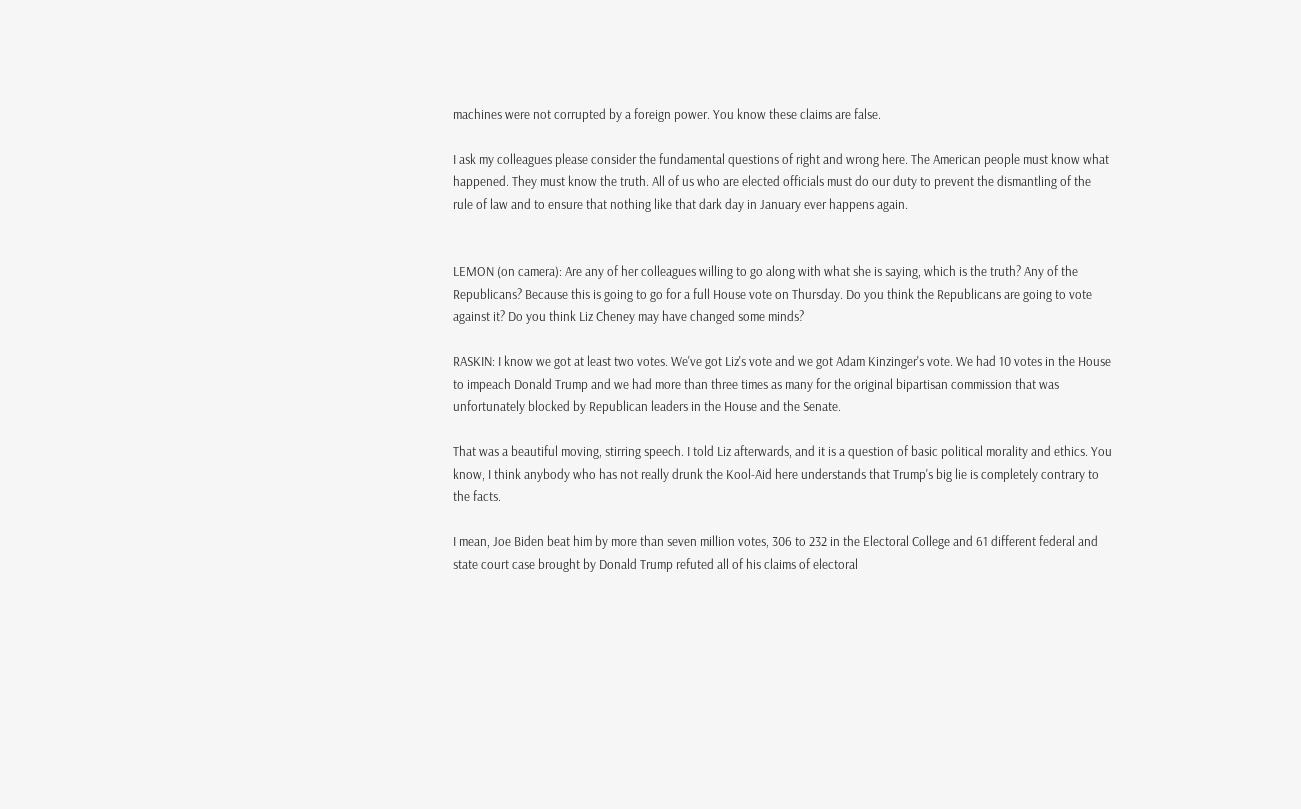machines were not corrupted by a foreign power. You know these claims are false.

I ask my colleagues please consider the fundamental questions of right and wrong here. The American people must know what happened. They must know the truth. All of us who are elected officials must do our duty to prevent the dismantling of the rule of law and to ensure that nothing like that dark day in January ever happens again.


LEMON (on camera): Are any of her colleagues willing to go along with what she is saying, which is the truth? Any of the Republicans? Because this is going to go for a full House vote on Thursday. Do you think the Republicans are going to vote against it? Do you think Liz Cheney may have changed some minds?

RASKIN: I know we got at least two votes. We've got Liz's vote and we got Adam Kinzinger's vote. We had 10 votes in the House to impeach Donald Trump and we had more than three times as many for the original bipartisan commission that was unfortunately blocked by Republican leaders in the House and the Senate.

That was a beautiful moving, stirring speech. I told Liz afterwards, and it is a question of basic political morality and ethics. You know, I think anybody who has not really drunk the Kool-Aid here understands that Trump's big lie is completely contrary to the facts.

I mean, Joe Biden beat him by more than seven million votes, 306 to 232 in the Electoral College and 61 different federal and state court case brought by Donald Trump refuted all of his claims of electoral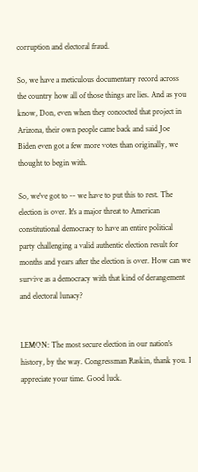corruption and electoral fraud.

So, we have a meticulous documentary record across the country how all of those things are lies. And as you know, Don, even when they concocted that project in Arizona, their own people came back and said Joe Biden even got a few more votes than originally, we thought to begin with.

So, we've got to -- we have to put this to rest. The election is over. It's a major threat to American constitutional democracy to have an entire political party challenging a valid authentic election result for months and years after the election is over. How can we survive as a democracy with that kind of derangement and electoral lunacy?


LEMON: The most secure election in our nation's history, by the way. Congressman Raskin, thank you. I appreciate your time. Good luck.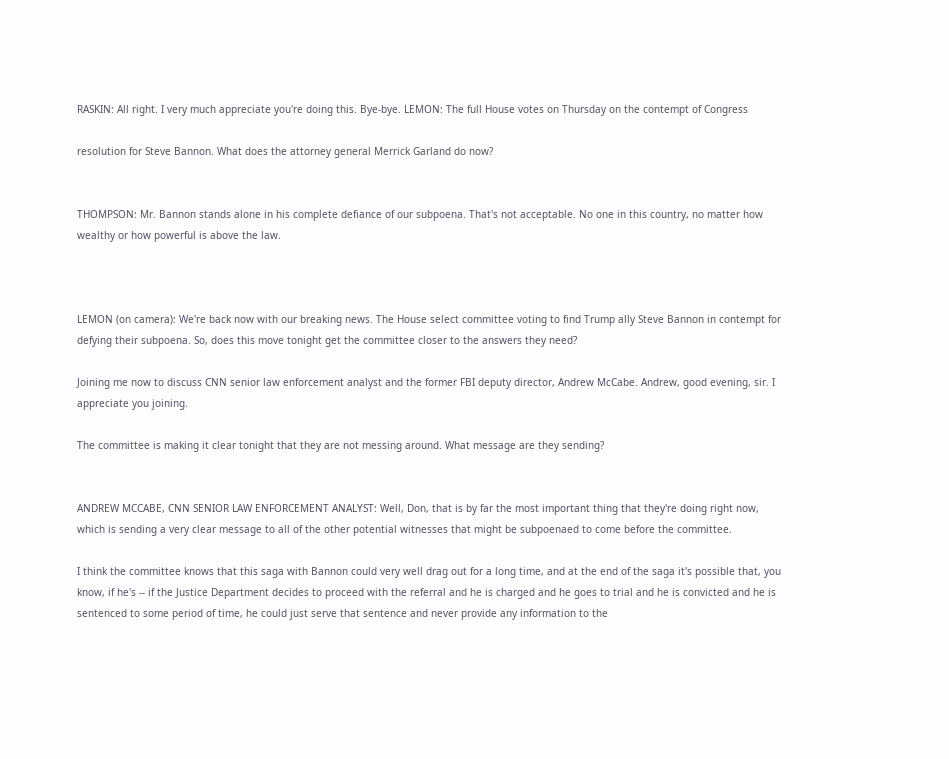RASKIN: All right. I very much appreciate you're doing this. Bye-bye. LEMON: The full House votes on Thursday on the contempt of Congress

resolution for Steve Bannon. What does the attorney general Merrick Garland do now?


THOMPSON: Mr. Bannon stands alone in his complete defiance of our subpoena. That's not acceptable. No one in this country, no matter how wealthy or how powerful is above the law.



LEMON (on camera): We're back now with our breaking news. The House select committee voting to find Trump ally Steve Bannon in contempt for defying their subpoena. So, does this move tonight get the committee closer to the answers they need?

Joining me now to discuss CNN senior law enforcement analyst and the former FBI deputy director, Andrew McCabe. Andrew, good evening, sir. I appreciate you joining.

The committee is making it clear tonight that they are not messing around. What message are they sending?


ANDREW MCCABE, CNN SENIOR LAW ENFORCEMENT ANALYST: Well, Don, that is by far the most important thing that they're doing right now, which is sending a very clear message to all of the other potential witnesses that might be subpoenaed to come before the committee.

I think the committee knows that this saga with Bannon could very well drag out for a long time, and at the end of the saga it's possible that, you know, if he's -- if the Justice Department decides to proceed with the referral and he is charged and he goes to trial and he is convicted and he is sentenced to some period of time, he could just serve that sentence and never provide any information to the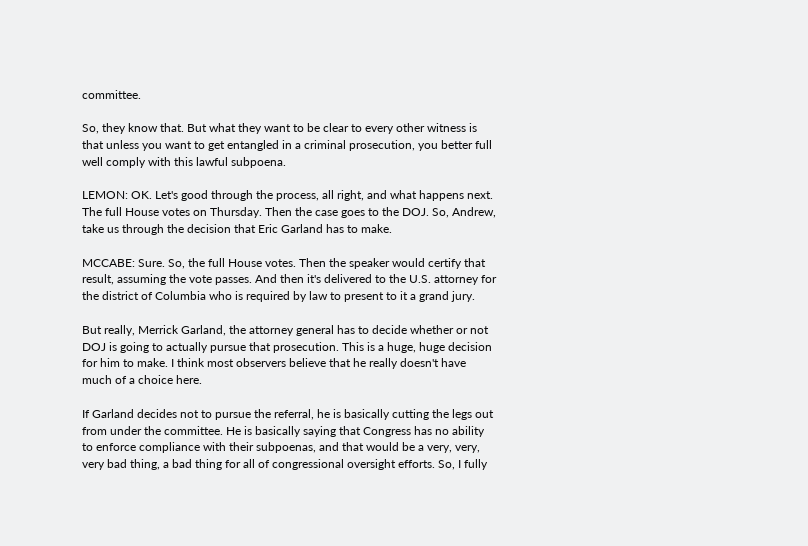committee.

So, they know that. But what they want to be clear to every other witness is that unless you want to get entangled in a criminal prosecution, you better full well comply with this lawful subpoena.

LEMON: OK. Let's good through the process, all right, and what happens next. The full House votes on Thursday. Then the case goes to the DOJ. So, Andrew, take us through the decision that Eric Garland has to make.

MCCABE: Sure. So, the full House votes. Then the speaker would certify that result, assuming the vote passes. And then it's delivered to the U.S. attorney for the district of Columbia who is required by law to present to it a grand jury.

But really, Merrick Garland, the attorney general has to decide whether or not DOJ is going to actually pursue that prosecution. This is a huge, huge decision for him to make. I think most observers believe that he really doesn't have much of a choice here.

If Garland decides not to pursue the referral, he is basically cutting the legs out from under the committee. He is basically saying that Congress has no ability to enforce compliance with their subpoenas, and that would be a very, very, very bad thing, a bad thing for all of congressional oversight efforts. So, I fully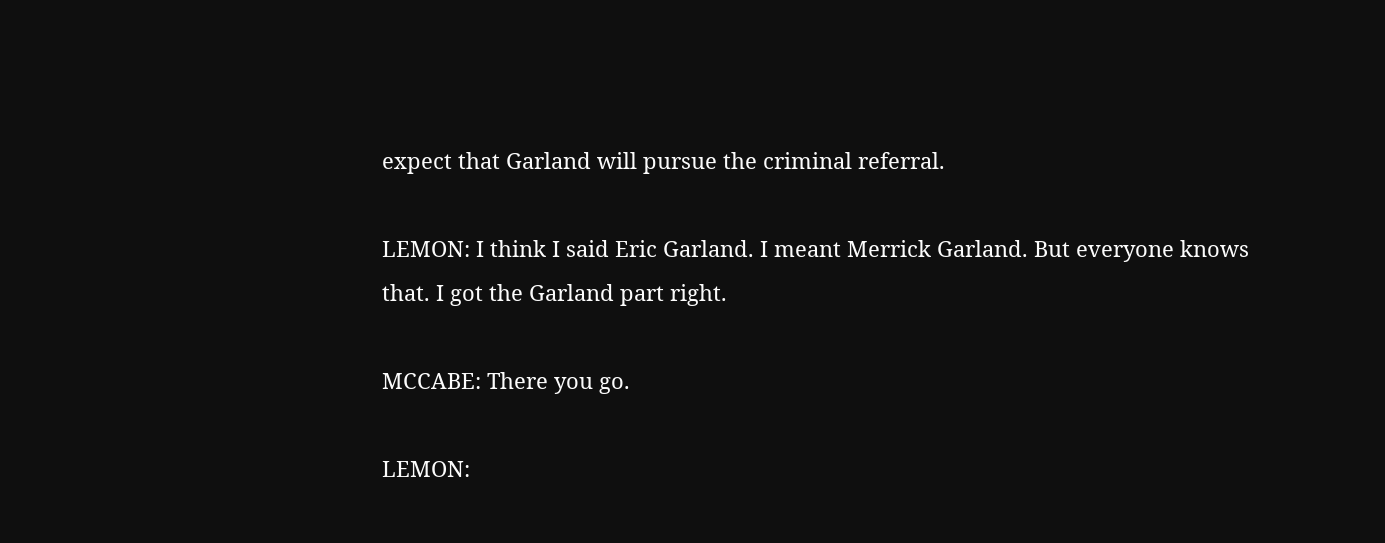expect that Garland will pursue the criminal referral.

LEMON: I think I said Eric Garland. I meant Merrick Garland. But everyone knows that. I got the Garland part right.

MCCABE: There you go.

LEMON: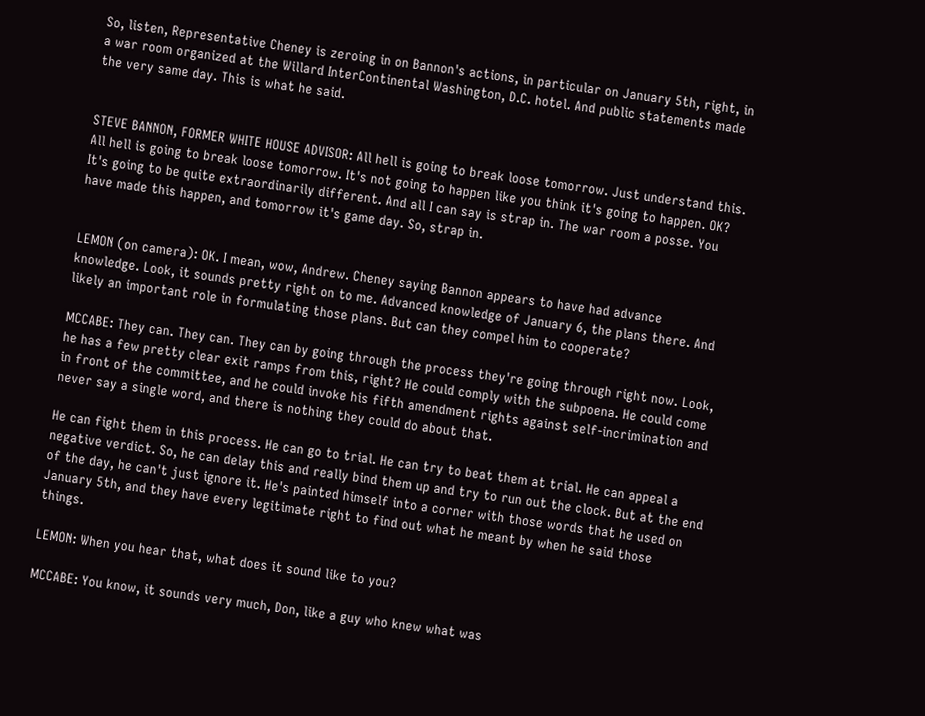So, listen, Representative Cheney is zeroing in on Bannon's actions, in particular on January 5th, right, in a war room organized at the Willard InterContinental Washington, D.C. hotel. And public statements made the very same day. This is what he said.


STEVE BANNON, FORMER WHITE HOUSE ADVISOR: All hell is going to break loose tomorrow. Just understand this. All hell is going to break loose tomorrow. It's not going to happen like you think it's going to happen. OK? It's going to be quite extraordinarily different. And all I can say is strap in. The war room a posse. You have made this happen, and tomorrow it's game day. So, strap in.


LEMON (on camera): OK. I mean, wow, Andrew. Cheney saying Bannon appears to have had advance knowledge. Look, it sounds pretty right on to me. Advanced knowledge of January 6, the plans there. And likely an important role in formulating those plans. But can they compel him to cooperate?

MCCABE: They can. They can. They can by going through the process they're going through right now. Look, he has a few pretty clear exit ramps from this, right? He could comply with the subpoena. He could come in front of the committee, and he could invoke his fifth amendment rights against self-incrimination and never say a single word, and there is nothing they could do about that.

He can fight them in this process. He can go to trial. He can try to beat them at trial. He can appeal a negative verdict. So, he can delay this and really bind them up and try to run out the clock. But at the end of the day, he can't just ignore it. He's painted himself into a corner with those words that he used on January 5th, and they have every legitimate right to find out what he meant by when he said those things.

LEMON: When you hear that, what does it sound like to you?

MCCABE: You know, it sounds very much, Don, like a guy who knew what was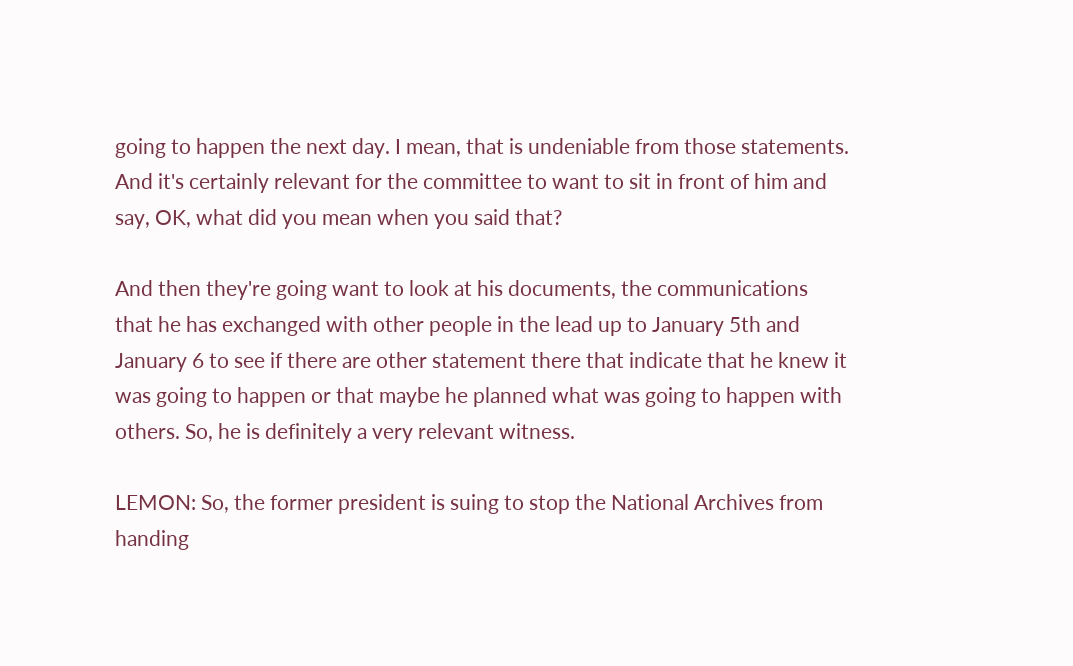going to happen the next day. I mean, that is undeniable from those statements. And it's certainly relevant for the committee to want to sit in front of him and say, OK, what did you mean when you said that?

And then they're going want to look at his documents, the communications that he has exchanged with other people in the lead up to January 5th and January 6 to see if there are other statement there that indicate that he knew it was going to happen or that maybe he planned what was going to happen with others. So, he is definitely a very relevant witness.

LEMON: So, the former president is suing to stop the National Archives from handing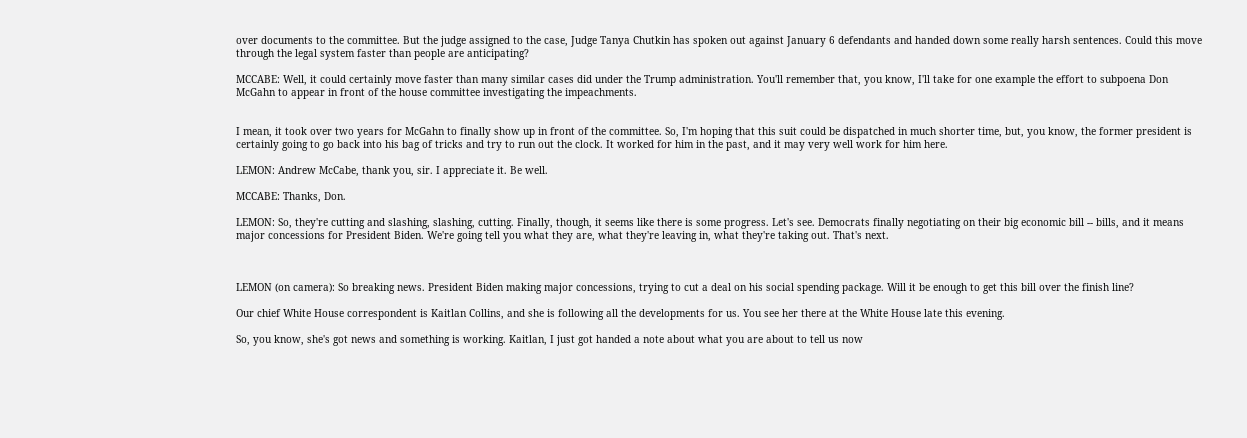over documents to the committee. But the judge assigned to the case, Judge Tanya Chutkin has spoken out against January 6 defendants and handed down some really harsh sentences. Could this move through the legal system faster than people are anticipating?

MCCABE: Well, it could certainly move faster than many similar cases did under the Trump administration. You'll remember that, you know, I'll take for one example the effort to subpoena Don McGahn to appear in front of the house committee investigating the impeachments.


I mean, it took over two years for McGahn to finally show up in front of the committee. So, I'm hoping that this suit could be dispatched in much shorter time, but, you know, the former president is certainly going to go back into his bag of tricks and try to run out the clock. It worked for him in the past, and it may very well work for him here.

LEMON: Andrew McCabe, thank you, sir. I appreciate it. Be well.

MCCABE: Thanks, Don.

LEMON: So, they're cutting and slashing, slashing, cutting. Finally, though, it seems like there is some progress. Let's see. Democrats finally negotiating on their big economic bill -- bills, and it means major concessions for President Biden. We're going tell you what they are, what they're leaving in, what they're taking out. That's next.



LEMON (on camera): So breaking news. President Biden making major concessions, trying to cut a deal on his social spending package. Will it be enough to get this bill over the finish line?

Our chief White House correspondent is Kaitlan Collins, and she is following all the developments for us. You see her there at the White House late this evening.

So, you know, she's got news and something is working. Kaitlan, I just got handed a note about what you are about to tell us now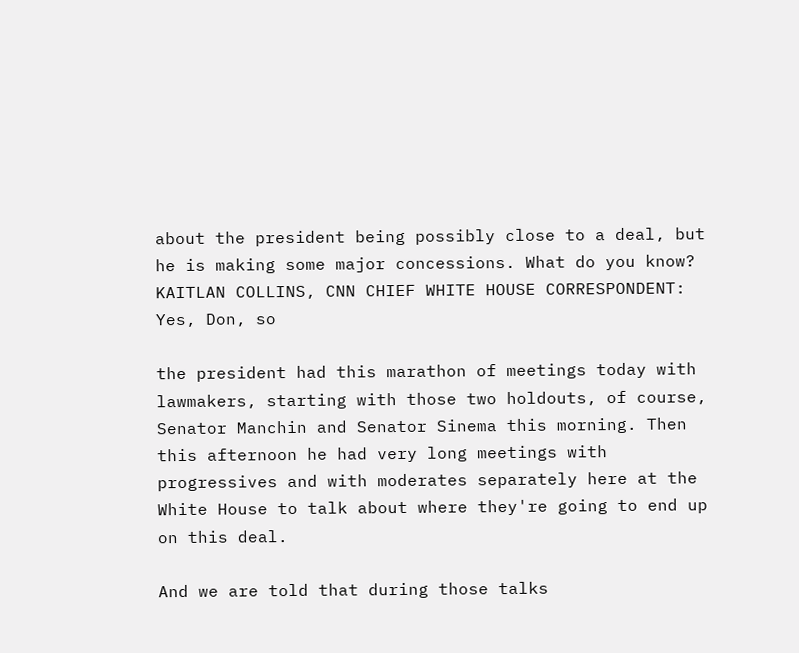about the president being possibly close to a deal, but he is making some major concessions. What do you know? KAITLAN COLLINS, CNN CHIEF WHITE HOUSE CORRESPONDENT: Yes, Don, so

the president had this marathon of meetings today with lawmakers, starting with those two holdouts, of course, Senator Manchin and Senator Sinema this morning. Then this afternoon he had very long meetings with progressives and with moderates separately here at the White House to talk about where they're going to end up on this deal.

And we are told that during those talks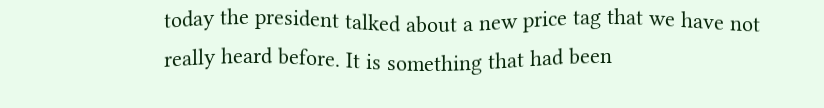today the president talked about a new price tag that we have not really heard before. It is something that had been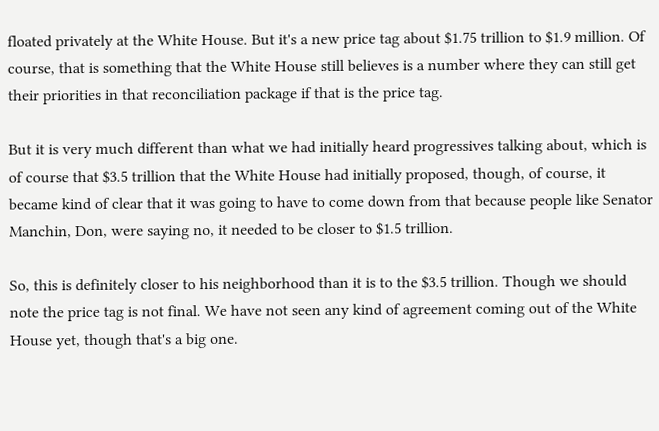floated privately at the White House. But it's a new price tag about $1.75 trillion to $1.9 million. Of course, that is something that the White House still believes is a number where they can still get their priorities in that reconciliation package if that is the price tag.

But it is very much different than what we had initially heard progressives talking about, which is of course that $3.5 trillion that the White House had initially proposed, though, of course, it became kind of clear that it was going to have to come down from that because people like Senator Manchin, Don, were saying no, it needed to be closer to $1.5 trillion.

So, this is definitely closer to his neighborhood than it is to the $3.5 trillion. Though we should note the price tag is not final. We have not seen any kind of agreement coming out of the White House yet, though that's a big one.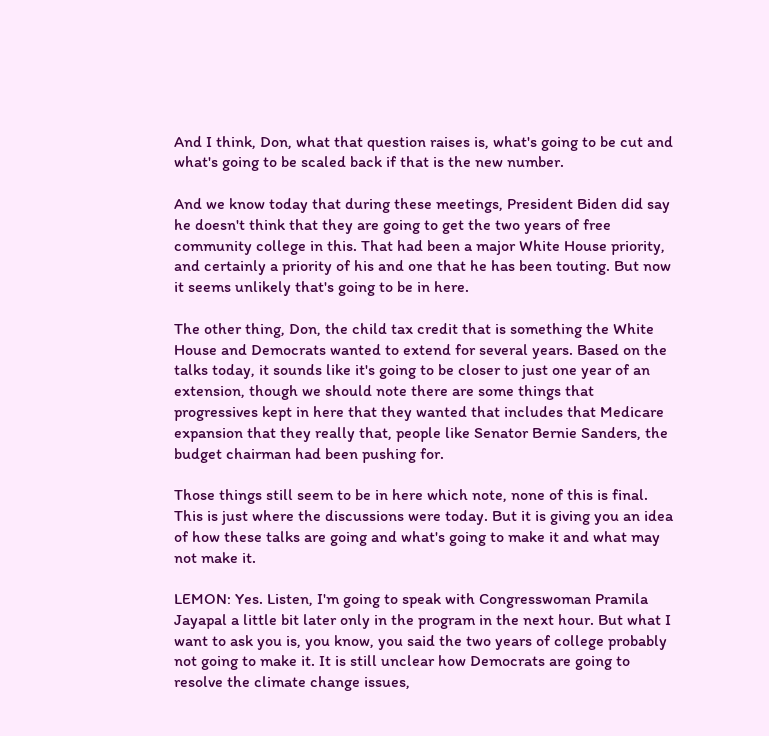And I think, Don, what that question raises is, what's going to be cut and what's going to be scaled back if that is the new number.

And we know today that during these meetings, President Biden did say he doesn't think that they are going to get the two years of free community college in this. That had been a major White House priority, and certainly a priority of his and one that he has been touting. But now it seems unlikely that's going to be in here.

The other thing, Don, the child tax credit that is something the White House and Democrats wanted to extend for several years. Based on the talks today, it sounds like it's going to be closer to just one year of an extension, though we should note there are some things that progressives kept in here that they wanted that includes that Medicare expansion that they really that, people like Senator Bernie Sanders, the budget chairman had been pushing for.

Those things still seem to be in here which note, none of this is final. This is just where the discussions were today. But it is giving you an idea of how these talks are going and what's going to make it and what may not make it.

LEMON: Yes. Listen, I'm going to speak with Congresswoman Pramila Jayapal a little bit later only in the program in the next hour. But what I want to ask you is, you know, you said the two years of college probably not going to make it. It is still unclear how Democrats are going to resolve the climate change issues,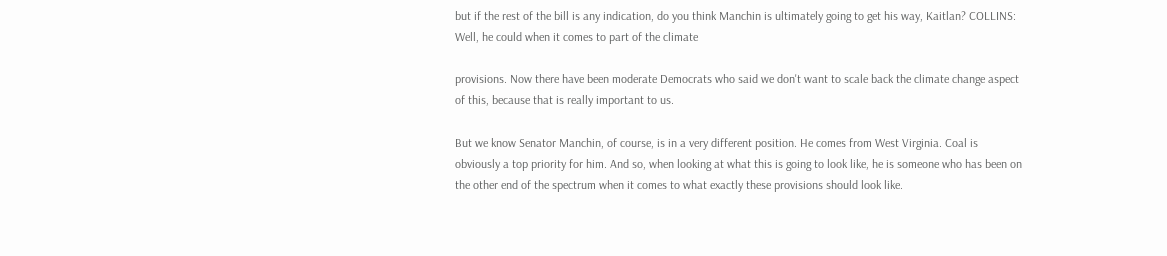but if the rest of the bill is any indication, do you think Manchin is ultimately going to get his way, Kaitlan? COLLINS: Well, he could when it comes to part of the climate

provisions. Now there have been moderate Democrats who said we don't want to scale back the climate change aspect of this, because that is really important to us.

But we know Senator Manchin, of course, is in a very different position. He comes from West Virginia. Coal is obviously a top priority for him. And so, when looking at what this is going to look like, he is someone who has been on the other end of the spectrum when it comes to what exactly these provisions should look like.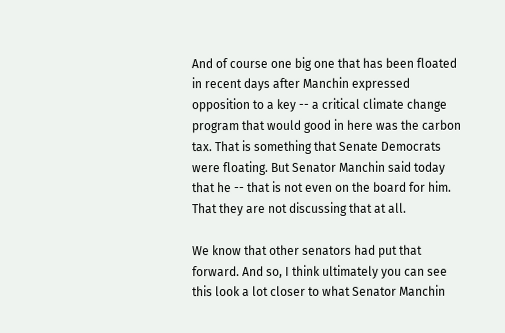And of course one big one that has been floated in recent days after Manchin expressed opposition to a key -- a critical climate change program that would good in here was the carbon tax. That is something that Senate Democrats were floating. But Senator Manchin said today that he -- that is not even on the board for him. That they are not discussing that at all.

We know that other senators had put that forward. And so, I think ultimately you can see this look a lot closer to what Senator Manchin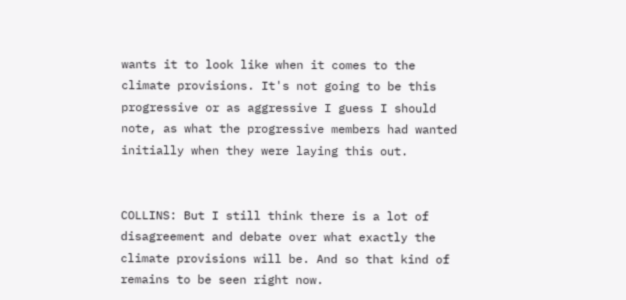wants it to look like when it comes to the climate provisions. It's not going to be this progressive or as aggressive I guess I should note, as what the progressive members had wanted initially when they were laying this out.


COLLINS: But I still think there is a lot of disagreement and debate over what exactly the climate provisions will be. And so that kind of remains to be seen right now.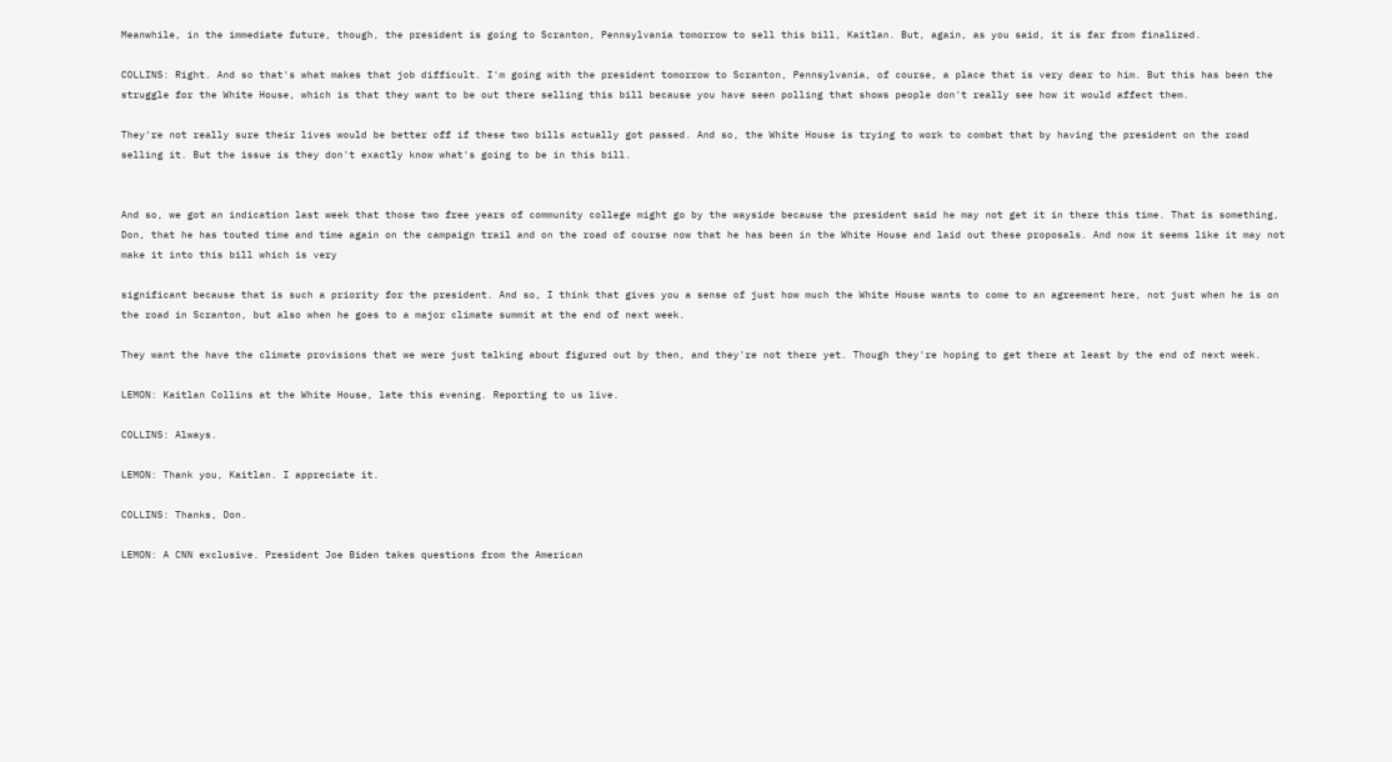Meanwhile, in the immediate future, though, the president is going to Scranton, Pennsylvania tomorrow to sell this bill, Kaitlan. But, again, as you said, it is far from finalized.

COLLINS: Right. And so that's what makes that job difficult. I'm going with the president tomorrow to Scranton, Pennsylvania, of course, a place that is very dear to him. But this has been the struggle for the White House, which is that they want to be out there selling this bill because you have seen polling that shows people don't really see how it would affect them.

They're not really sure their lives would be better off if these two bills actually got passed. And so, the White House is trying to work to combat that by having the president on the road selling it. But the issue is they don't exactly know what's going to be in this bill.


And so, we got an indication last week that those two free years of community college might go by the wayside because the president said he may not get it in there this time. That is something, Don, that he has touted time and time again on the campaign trail and on the road of course now that he has been in the White House and laid out these proposals. And now it seems like it may not make it into this bill which is very

significant because that is such a priority for the president. And so, I think that gives you a sense of just how much the White House wants to come to an agreement here, not just when he is on the road in Scranton, but also when he goes to a major climate summit at the end of next week.

They want the have the climate provisions that we were just talking about figured out by then, and they're not there yet. Though they're hoping to get there at least by the end of next week.

LEMON: Kaitlan Collins at the White House, late this evening. Reporting to us live.

COLLINS: Always.

LEMON: Thank you, Kaitlan. I appreciate it.

COLLINS: Thanks, Don.

LEMON: A CNN exclusive. President Joe Biden takes questions from the American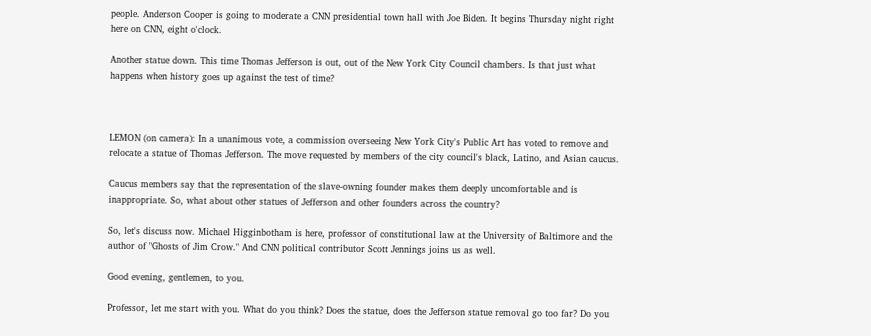people. Anderson Cooper is going to moderate a CNN presidential town hall with Joe Biden. It begins Thursday night right here on CNN, eight o'clock.

Another statue down. This time Thomas Jefferson is out, out of the New York City Council chambers. Is that just what happens when history goes up against the test of time?



LEMON (on camera): In a unanimous vote, a commission overseeing New York City's Public Art has voted to remove and relocate a statue of Thomas Jefferson. The move requested by members of the city council's black, Latino, and Asian caucus.

Caucus members say that the representation of the slave-owning founder makes them deeply uncomfortable and is inappropriate. So, what about other statues of Jefferson and other founders across the country?

So, let's discuss now. Michael Higginbotham is here, professor of constitutional law at the University of Baltimore and the author of "Ghosts of Jim Crow." And CNN political contributor Scott Jennings joins us as well.

Good evening, gentlemen, to you.

Professor, let me start with you. What do you think? Does the statue, does the Jefferson statue removal go too far? Do you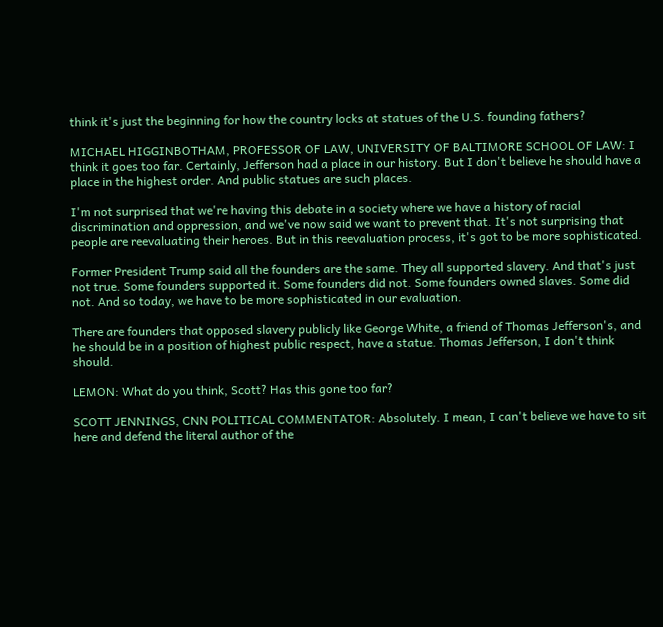think it's just the beginning for how the country locks at statues of the U.S. founding fathers?

MICHAEL HIGGINBOTHAM, PROFESSOR OF LAW, UNIVERSITY OF BALTIMORE SCHOOL OF LAW: I think it goes too far. Certainly, Jefferson had a place in our history. But I don't believe he should have a place in the highest order. And public statues are such places.

I'm not surprised that we're having this debate in a society where we have a history of racial discrimination and oppression, and we've now said we want to prevent that. It's not surprising that people are reevaluating their heroes. But in this reevaluation process, it's got to be more sophisticated.

Former President Trump said all the founders are the same. They all supported slavery. And that's just not true. Some founders supported it. Some founders did not. Some founders owned slaves. Some did not. And so today, we have to be more sophisticated in our evaluation.

There are founders that opposed slavery publicly like George White, a friend of Thomas Jefferson's, and he should be in a position of highest public respect, have a statue. Thomas Jefferson, I don't think should.

LEMON: What do you think, Scott? Has this gone too far?

SCOTT JENNINGS, CNN POLITICAL COMMENTATOR: Absolutely. I mean, I can't believe we have to sit here and defend the literal author of the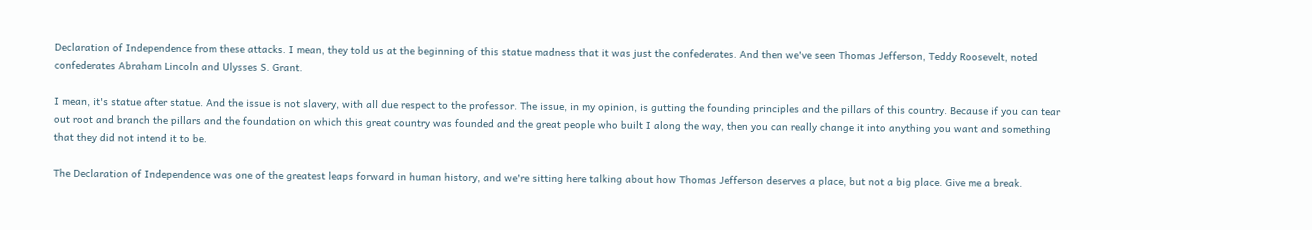Declaration of Independence from these attacks. I mean, they told us at the beginning of this statue madness that it was just the confederates. And then we've seen Thomas Jefferson, Teddy Roosevelt, noted confederates Abraham Lincoln and Ulysses S. Grant.

I mean, it's statue after statue. And the issue is not slavery, with all due respect to the professor. The issue, in my opinion, is gutting the founding principles and the pillars of this country. Because if you can tear out root and branch the pillars and the foundation on which this great country was founded and the great people who built I along the way, then you can really change it into anything you want and something that they did not intend it to be.

The Declaration of Independence was one of the greatest leaps forward in human history, and we're sitting here talking about how Thomas Jefferson deserves a place, but not a big place. Give me a break.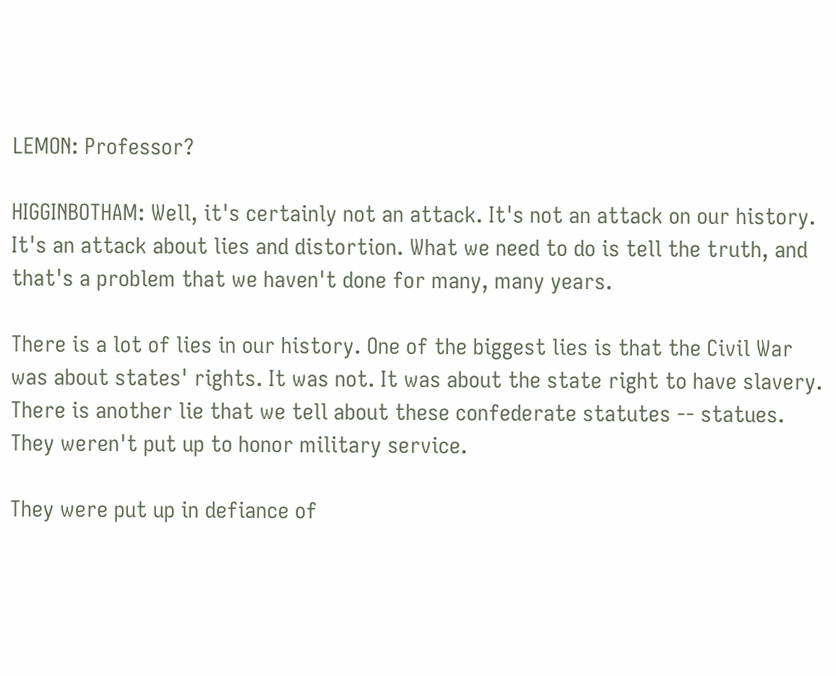LEMON: Professor?

HIGGINBOTHAM: Well, it's certainly not an attack. It's not an attack on our history. It's an attack about lies and distortion. What we need to do is tell the truth, and that's a problem that we haven't done for many, many years.

There is a lot of lies in our history. One of the biggest lies is that the Civil War was about states' rights. It was not. It was about the state right to have slavery. There is another lie that we tell about these confederate statutes -- statues. They weren't put up to honor military service.

They were put up in defiance of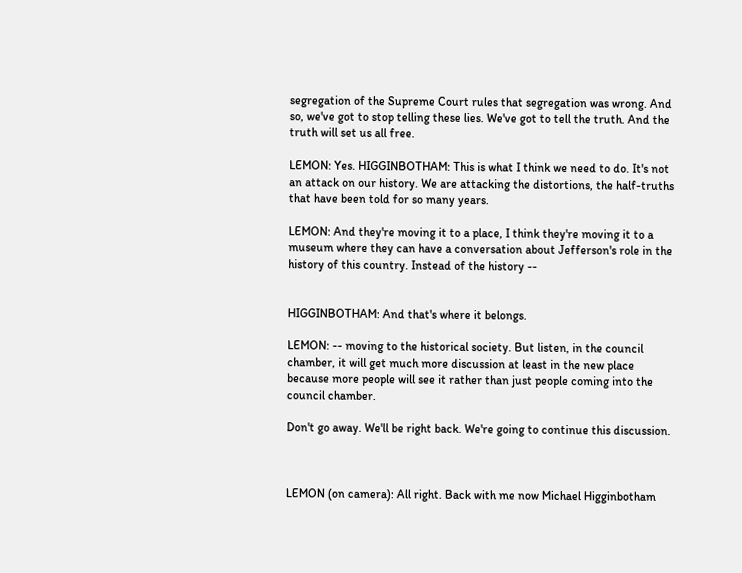segregation of the Supreme Court rules that segregation was wrong. And so, we've got to stop telling these lies. We've got to tell the truth. And the truth will set us all free.

LEMON: Yes. HIGGINBOTHAM: This is what I think we need to do. It's not an attack on our history. We are attacking the distortions, the half-truths that have been told for so many years.

LEMON: And they're moving it to a place, I think they're moving it to a museum where they can have a conversation about Jefferson's role in the history of this country. Instead of the history --


HIGGINBOTHAM: And that's where it belongs.

LEMON: -- moving to the historical society. But listen, in the council chamber, it will get much more discussion at least in the new place because more people will see it rather than just people coming into the council chamber.

Don't go away. We'll be right back. We're going to continue this discussion.



LEMON (on camera): All right. Back with me now Michael Higginbotham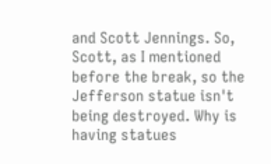and Scott Jennings. So, Scott, as I mentioned before the break, so the Jefferson statue isn't being destroyed. Why is having statues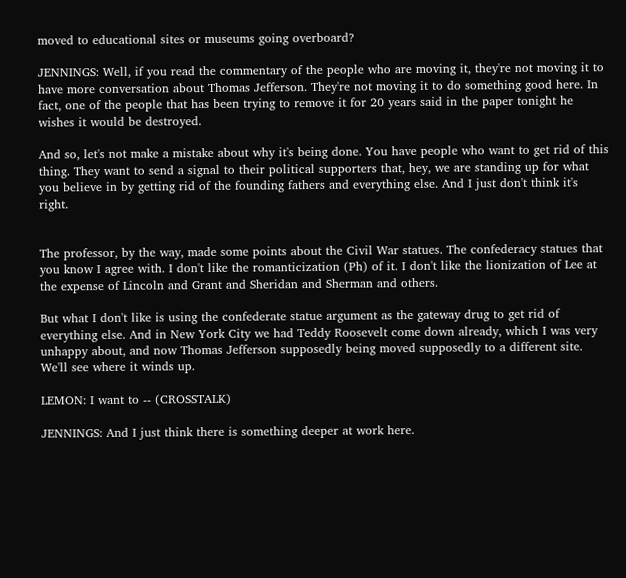moved to educational sites or museums going overboard?

JENNINGS: Well, if you read the commentary of the people who are moving it, they're not moving it to have more conversation about Thomas Jefferson. They're not moving it to do something good here. In fact, one of the people that has been trying to remove it for 20 years said in the paper tonight he wishes it would be destroyed.

And so, let's not make a mistake about why it's being done. You have people who want to get rid of this thing. They want to send a signal to their political supporters that, hey, we are standing up for what you believe in by getting rid of the founding fathers and everything else. And I just don't think it's right.


The professor, by the way, made some points about the Civil War statues. The confederacy statues that you know I agree with. I don't like the romanticization (Ph) of it. I don't like the lionization of Lee at the expense of Lincoln and Grant and Sheridan and Sherman and others.

But what I don't like is using the confederate statue argument as the gateway drug to get rid of everything else. And in New York City we had Teddy Roosevelt come down already, which I was very unhappy about, and now Thomas Jefferson supposedly being moved supposedly to a different site. We'll see where it winds up.

LEMON: I want to -- (CROSSTALK)

JENNINGS: And I just think there is something deeper at work here.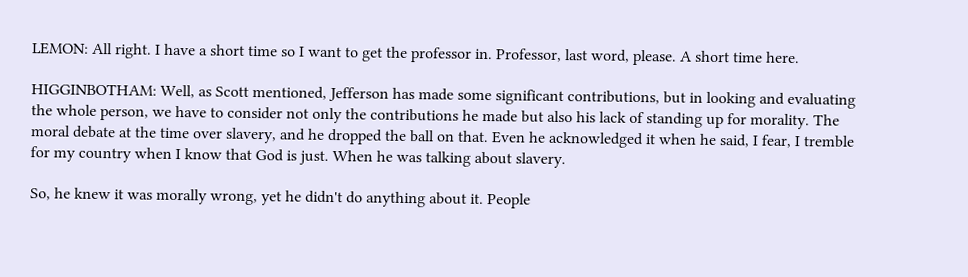LEMON: All right. I have a short time so I want to get the professor in. Professor, last word, please. A short time here.

HIGGINBOTHAM: Well, as Scott mentioned, Jefferson has made some significant contributions, but in looking and evaluating the whole person, we have to consider not only the contributions he made but also his lack of standing up for morality. The moral debate at the time over slavery, and he dropped the ball on that. Even he acknowledged it when he said, I fear, I tremble for my country when I know that God is just. When he was talking about slavery.

So, he knew it was morally wrong, yet he didn't do anything about it. People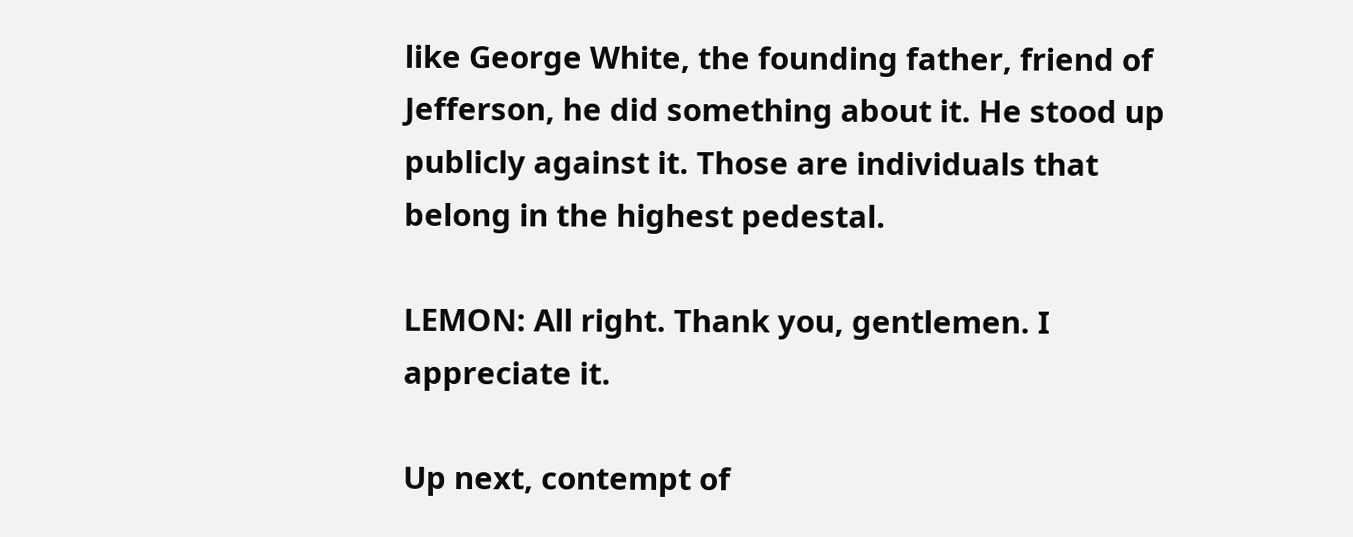like George White, the founding father, friend of Jefferson, he did something about it. He stood up publicly against it. Those are individuals that belong in the highest pedestal.

LEMON: All right. Thank you, gentlemen. I appreciate it.

Up next, contempt of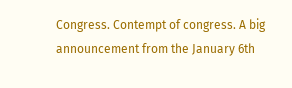Congress. Contempt of congress. A big announcement from the January 6th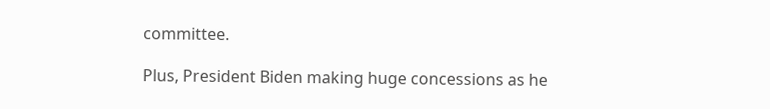committee.

Plus, President Biden making huge concessions as he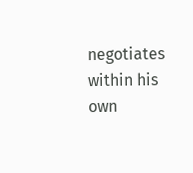negotiates within his own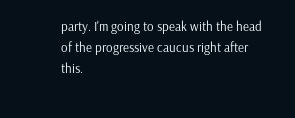party. I'm going to speak with the head of the progressive caucus right after this.